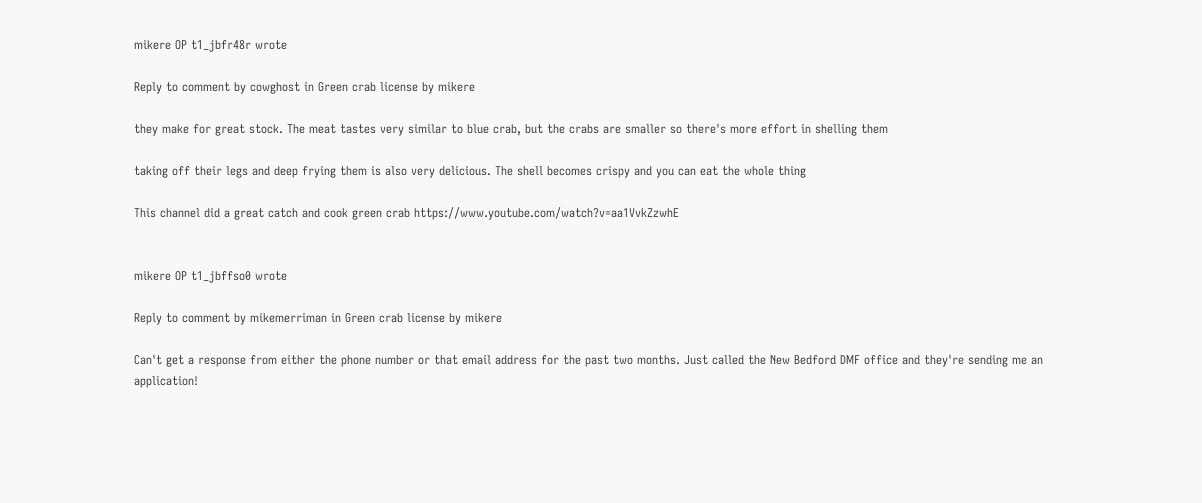mikere OP t1_jbfr48r wrote

Reply to comment by cowghost in Green crab license by mikere

they make for great stock. The meat tastes very similar to blue crab, but the crabs are smaller so there's more effort in shelling them

taking off their legs and deep frying them is also very delicious. The shell becomes crispy and you can eat the whole thing

This channel did a great catch and cook green crab https://www.youtube.com/watch?v=aa1VvkZzwhE


mikere OP t1_jbffso0 wrote

Reply to comment by mikemerriman in Green crab license by mikere

Can't get a response from either the phone number or that email address for the past two months. Just called the New Bedford DMF office and they're sending me an application!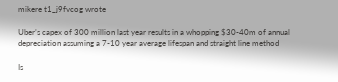mikere t1_j9fvcog wrote

Uber’s capex of 300 million last year results in a whopping $30-40m of annual depreciation assuming a 7-10 year average lifespan and straight line method

Is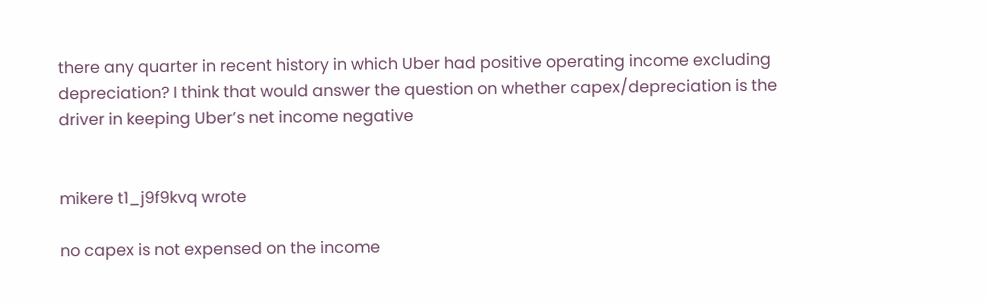there any quarter in recent history in which Uber had positive operating income excluding depreciation? I think that would answer the question on whether capex/depreciation is the driver in keeping Uber’s net income negative


mikere t1_j9f9kvq wrote

no capex is not expensed on the income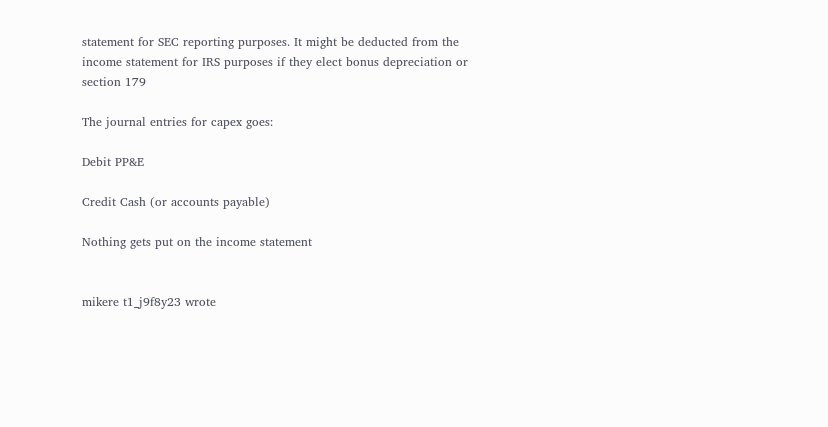statement for SEC reporting purposes. It might be deducted from the income statement for IRS purposes if they elect bonus depreciation or section 179

The journal entries for capex goes:

Debit PP&E

Credit Cash (or accounts payable)

Nothing gets put on the income statement


mikere t1_j9f8y23 wrote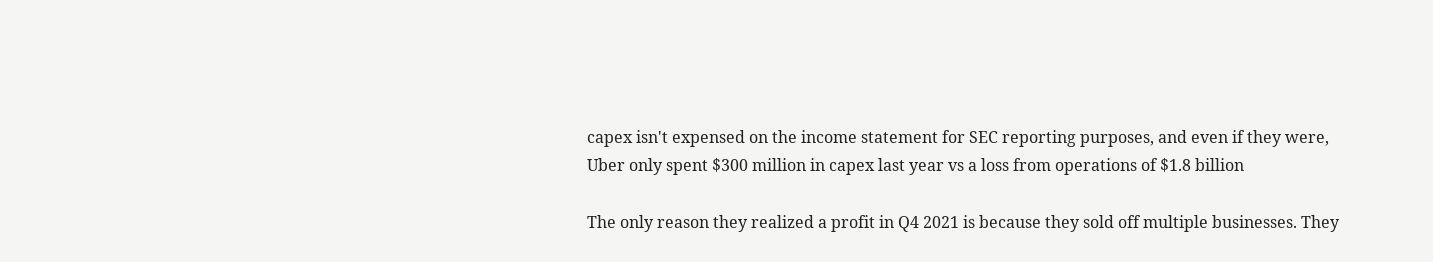capex isn't expensed on the income statement for SEC reporting purposes, and even if they were, Uber only spent $300 million in capex last year vs a loss from operations of $1.8 billion

The only reason they realized a profit in Q4 2021 is because they sold off multiple businesses. They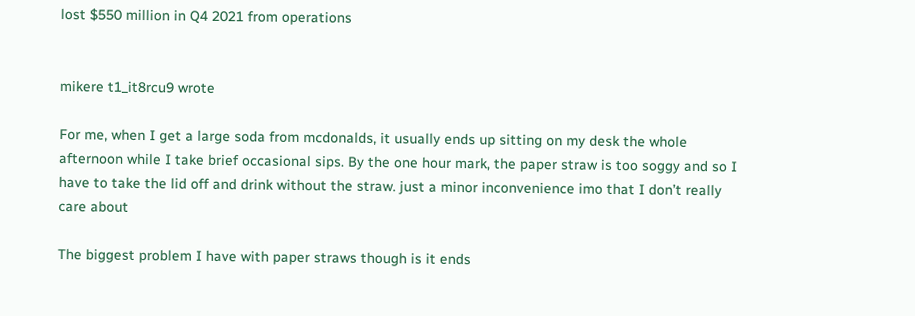lost $550 million in Q4 2021 from operations


mikere t1_it8rcu9 wrote

For me, when I get a large soda from mcdonalds, it usually ends up sitting on my desk the whole afternoon while I take brief occasional sips. By the one hour mark, the paper straw is too soggy and so I have to take the lid off and drink without the straw. just a minor inconvenience imo that I don’t really care about

The biggest problem I have with paper straws though is it ends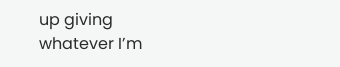up giving whatever I’m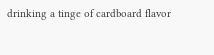drinking a tinge of cardboard flavor